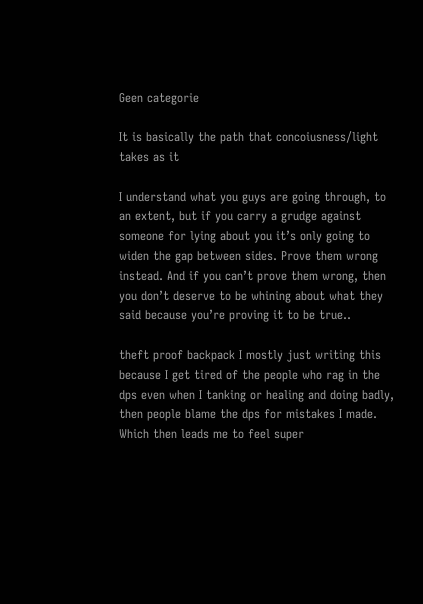Geen categorie

It is basically the path that concoiusness/light takes as it

I understand what you guys are going through, to an extent, but if you carry a grudge against someone for lying about you it’s only going to widen the gap between sides. Prove them wrong instead. And if you can’t prove them wrong, then you don’t deserve to be whining about what they said because you’re proving it to be true..

theft proof backpack I mostly just writing this because I get tired of the people who rag in the dps even when I tanking or healing and doing badly, then people blame the dps for mistakes I made. Which then leads me to feel super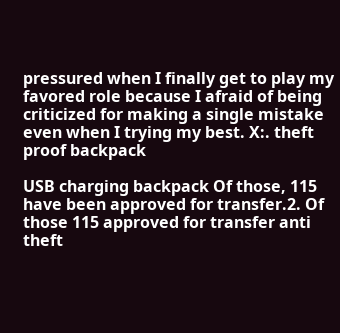pressured when I finally get to play my favored role because I afraid of being criticized for making a single mistake even when I trying my best. X:. theft proof backpack

USB charging backpack Of those, 115 have been approved for transfer.2. Of those 115 approved for transfer anti theft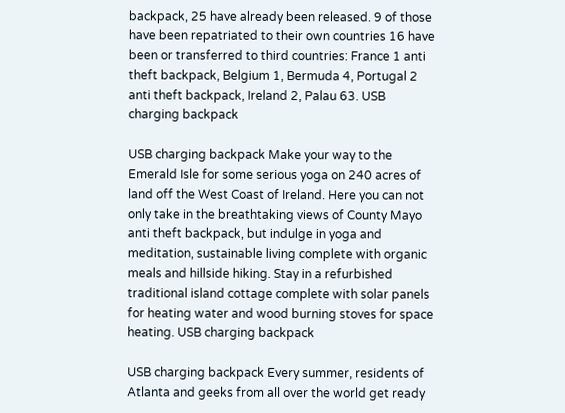backpack, 25 have already been released. 9 of those have been repatriated to their own countries 16 have been or transferred to third countries: France 1 anti theft backpack, Belgium 1, Bermuda 4, Portugal 2 anti theft backpack, Ireland 2, Palau 63. USB charging backpack

USB charging backpack Make your way to the Emerald Isle for some serious yoga on 240 acres of land off the West Coast of Ireland. Here you can not only take in the breathtaking views of County Mayo anti theft backpack, but indulge in yoga and meditation, sustainable living complete with organic meals and hillside hiking. Stay in a refurbished traditional island cottage complete with solar panels for heating water and wood burning stoves for space heating. USB charging backpack

USB charging backpack Every summer, residents of Atlanta and geeks from all over the world get ready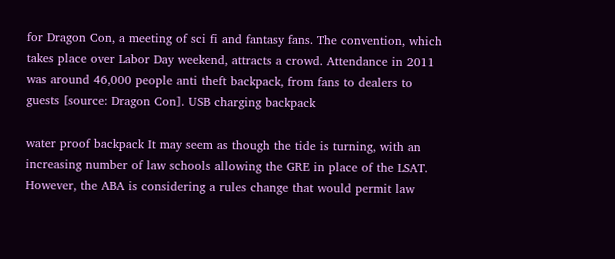for Dragon Con, a meeting of sci fi and fantasy fans. The convention, which takes place over Labor Day weekend, attracts a crowd. Attendance in 2011 was around 46,000 people anti theft backpack, from fans to dealers to guests [source: Dragon Con]. USB charging backpack

water proof backpack It may seem as though the tide is turning, with an increasing number of law schools allowing the GRE in place of the LSAT. However, the ABA is considering a rules change that would permit law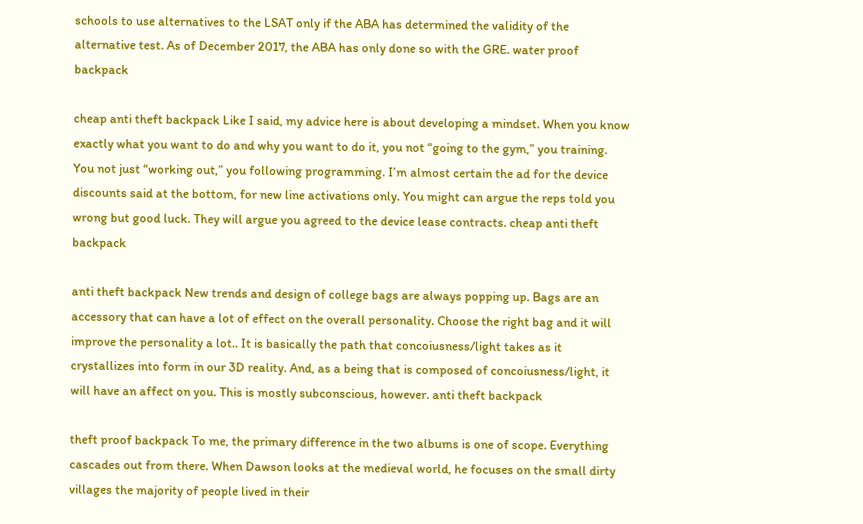schools to use alternatives to the LSAT only if the ABA has determined the validity of the alternative test. As of December 2017, the ABA has only done so with the GRE. water proof backpack

cheap anti theft backpack Like I said, my advice here is about developing a mindset. When you know exactly what you want to do and why you want to do it, you not “going to the gym,” you training. You not just “working out,” you following programming. I’m almost certain the ad for the device discounts said at the bottom, for new line activations only. You might can argue the reps told you wrong but good luck. They will argue you agreed to the device lease contracts. cheap anti theft backpack

anti theft backpack New trends and design of college bags are always popping up. Bags are an accessory that can have a lot of effect on the overall personality. Choose the right bag and it will improve the personality a lot.. It is basically the path that concoiusness/light takes as it crystallizes into form in our 3D reality. And, as a being that is composed of concoiusness/light, it will have an affect on you. This is mostly subconscious, however. anti theft backpack

theft proof backpack To me, the primary difference in the two albums is one of scope. Everything cascades out from there. When Dawson looks at the medieval world, he focuses on the small dirty villages the majority of people lived in their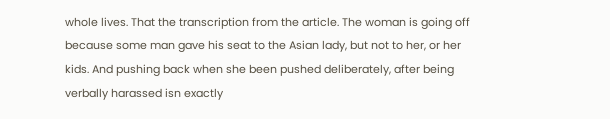whole lives. That the transcription from the article. The woman is going off because some man gave his seat to the Asian lady, but not to her, or her kids. And pushing back when she been pushed deliberately, after being verbally harassed isn exactly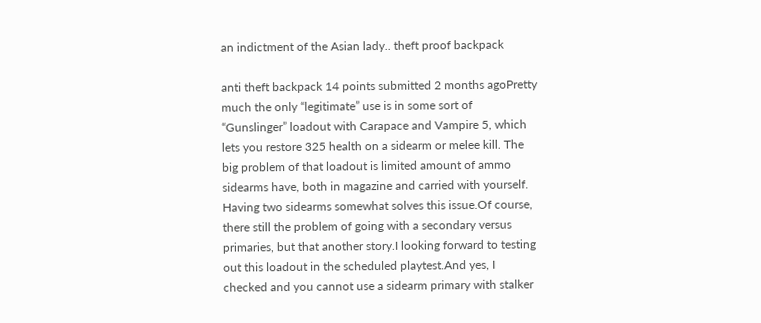an indictment of the Asian lady.. theft proof backpack

anti theft backpack 14 points submitted 2 months agoPretty much the only “legitimate” use is in some sort of “Gunslinger” loadout with Carapace and Vampire 5, which lets you restore 325 health on a sidearm or melee kill. The big problem of that loadout is limited amount of ammo sidearms have, both in magazine and carried with yourself. Having two sidearms somewhat solves this issue.Of course, there still the problem of going with a secondary versus primaries, but that another story.I looking forward to testing out this loadout in the scheduled playtest.And yes, I checked and you cannot use a sidearm primary with stalker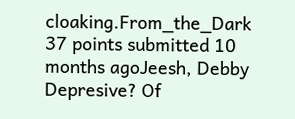cloaking.From_the_Dark 37 points submitted 10 months agoJeesh, Debby Depresive? Of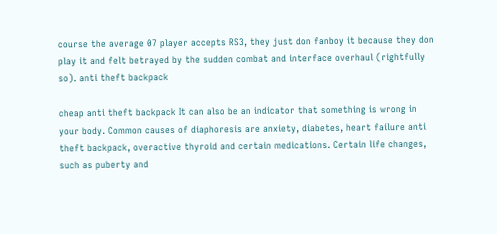course the average 07 player accepts RS3, they just don fanboy it because they don play it and felt betrayed by the sudden combat and interface overhaul (rightfully so). anti theft backpack

cheap anti theft backpack It can also be an indicator that something is wrong in your body. Common causes of diaphoresis are anxiety, diabetes, heart failure anti theft backpack, overactive thyroid and certain medications. Certain life changes, such as puberty and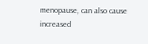menopause, can also cause increased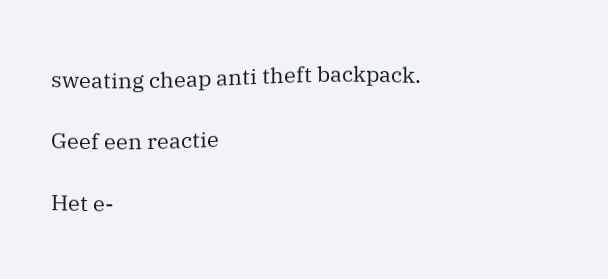sweating cheap anti theft backpack.

Geef een reactie

Het e-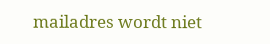mailadres wordt niet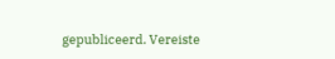gepubliceerd. Vereiste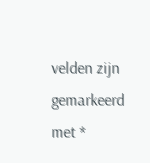velden zijn gemarkeerd met *